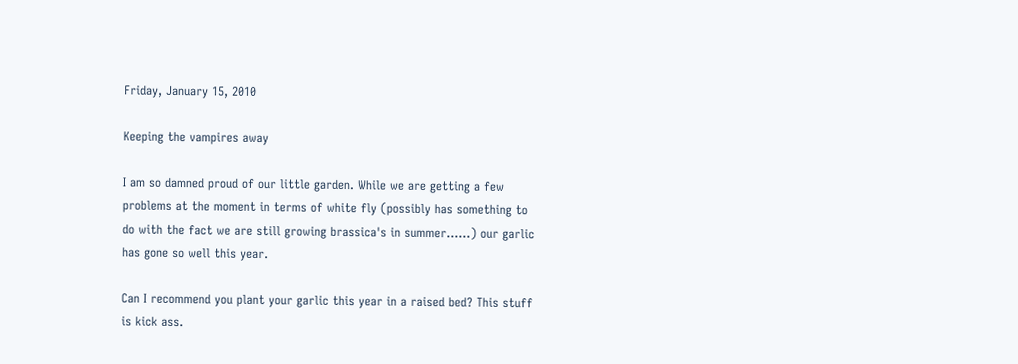Friday, January 15, 2010

Keeping the vampires away

I am so damned proud of our little garden. While we are getting a few problems at the moment in terms of white fly (possibly has something to do with the fact we are still growing brassica's in summer......) our garlic has gone so well this year.

Can I recommend you plant your garlic this year in a raised bed? This stuff is kick ass.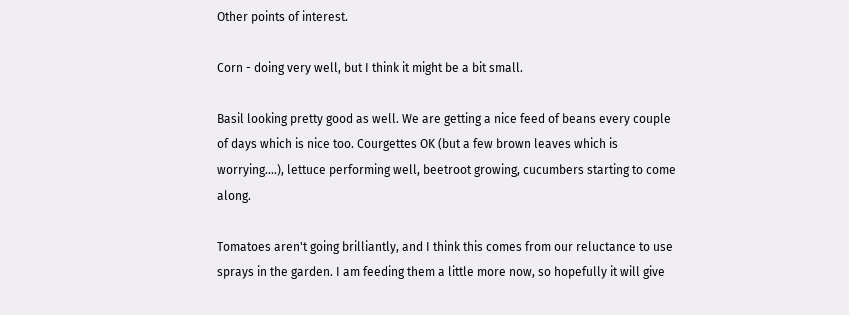Other points of interest.

Corn - doing very well, but I think it might be a bit small.

Basil looking pretty good as well. We are getting a nice feed of beans every couple of days which is nice too. Courgettes OK (but a few brown leaves which is worrying....), lettuce performing well, beetroot growing, cucumbers starting to come along.

Tomatoes aren't going brilliantly, and I think this comes from our reluctance to use sprays in the garden. I am feeding them a little more now, so hopefully it will give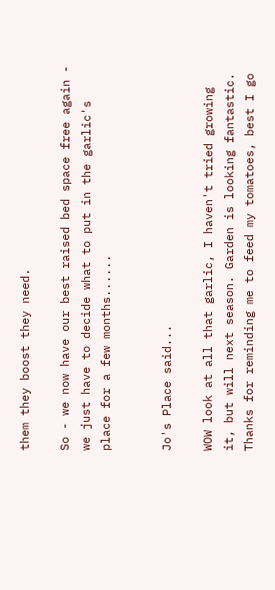them they boost they need.

So - we now have our best raised bed space free again - we just have to decide what to put in the garlic's place for a few months......


Jo's Place said...

WOW look at all that garlic, I haven't tried growing it, but will next season. Garden is looking fantastic. Thanks for reminding me to feed my tomatoes, best I go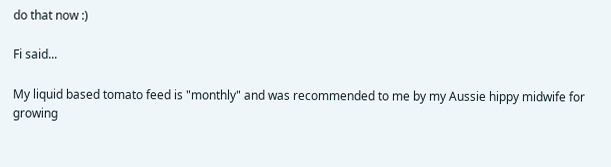do that now :)

Fi said...

My liquid based tomato feed is "monthly" and was recommended to me by my Aussie hippy midwife for growing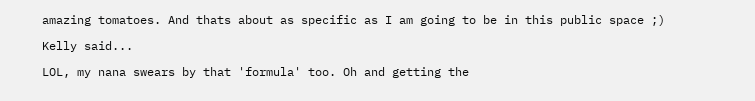amazing tomatoes. And thats about as specific as I am going to be in this public space ;)

Kelly said...

LOL, my nana swears by that 'formula' too. Oh and getting the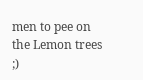men to pee on the Lemon trees ;)